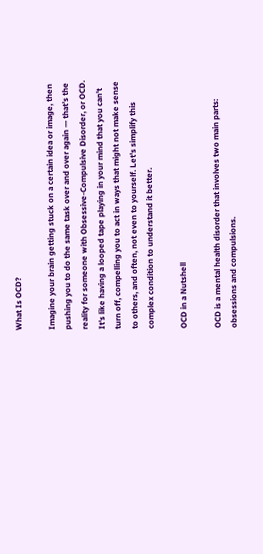What Is OCD?

Imagine your brain getting stuck on a certain idea or image, then pushing you to do the same task over and over again — that’s the reality for someone with Obsessive-Compulsive Disorder, or OCD. It's like having a looped tape playing in your mind that you can't turn off, compelling you to act in ways that might not make sense to others, and often, not even to yourself. Let's simplify this complex condition to understand it better.

OCD in a Nutshell

OCD is a mental health disorder that involves two main parts: obsessions and compulsions.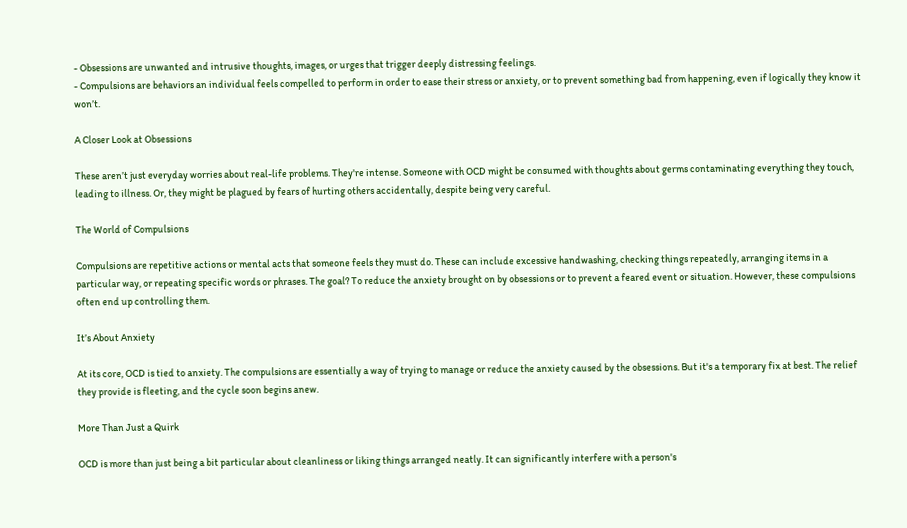- Obsessions are unwanted and intrusive thoughts, images, or urges that trigger deeply distressing feelings.
- Compulsions are behaviors an individual feels compelled to perform in order to ease their stress or anxiety, or to prevent something bad from happening, even if logically they know it won’t.

A Closer Look at Obsessions

These aren’t just everyday worries about real-life problems. They're intense. Someone with OCD might be consumed with thoughts about germs contaminating everything they touch, leading to illness. Or, they might be plagued by fears of hurting others accidentally, despite being very careful.

The World of Compulsions

Compulsions are repetitive actions or mental acts that someone feels they must do. These can include excessive handwashing, checking things repeatedly, arranging items in a particular way, or repeating specific words or phrases. The goal? To reduce the anxiety brought on by obsessions or to prevent a feared event or situation. However, these compulsions often end up controlling them.

It’s About Anxiety

At its core, OCD is tied to anxiety. The compulsions are essentially a way of trying to manage or reduce the anxiety caused by the obsessions. But it's a temporary fix at best. The relief they provide is fleeting, and the cycle soon begins anew.

More Than Just a Quirk

OCD is more than just being a bit particular about cleanliness or liking things arranged neatly. It can significantly interfere with a person's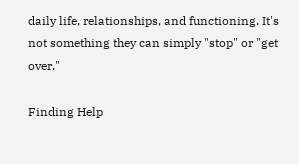daily life, relationships, and functioning. It's not something they can simply "stop" or "get over."

Finding Help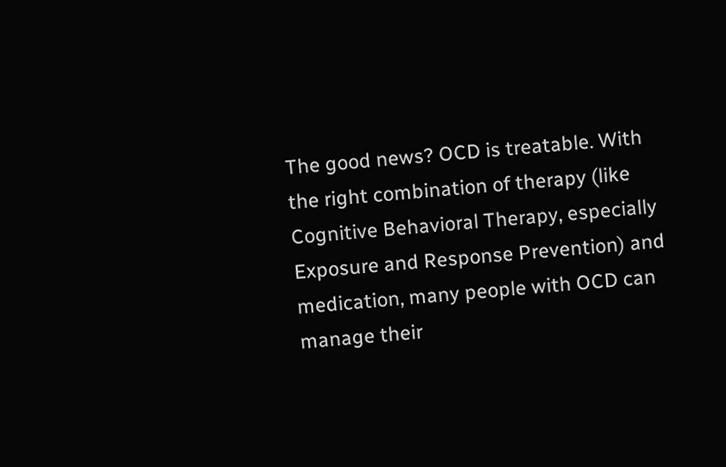The good news? OCD is treatable. With the right combination of therapy (like Cognitive Behavioral Therapy, especially Exposure and Response Prevention) and medication, many people with OCD can manage their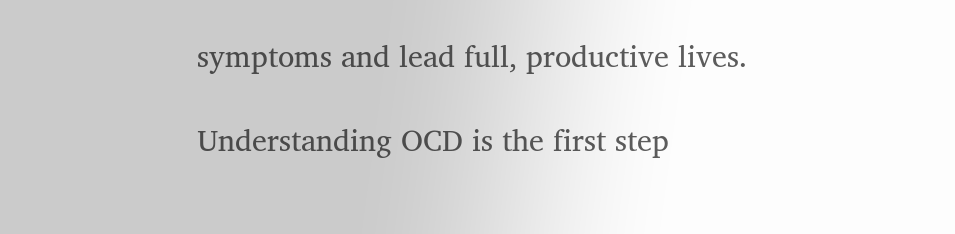symptoms and lead full, productive lives.

Understanding OCD is the first step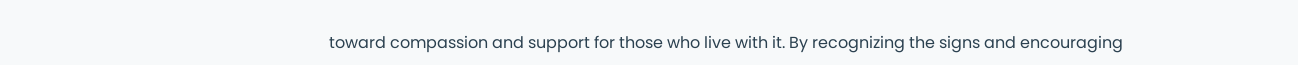toward compassion and support for those who live with it. By recognizing the signs and encouraging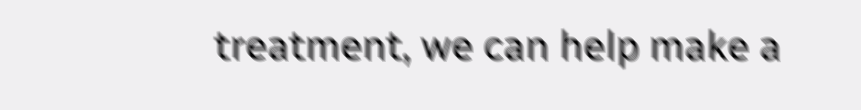treatment, we can help make a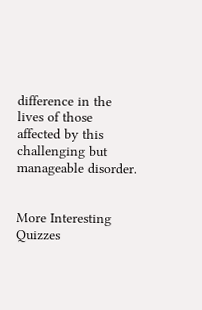difference in the lives of those affected by this challenging but manageable disorder.


More Interesting Quizzes